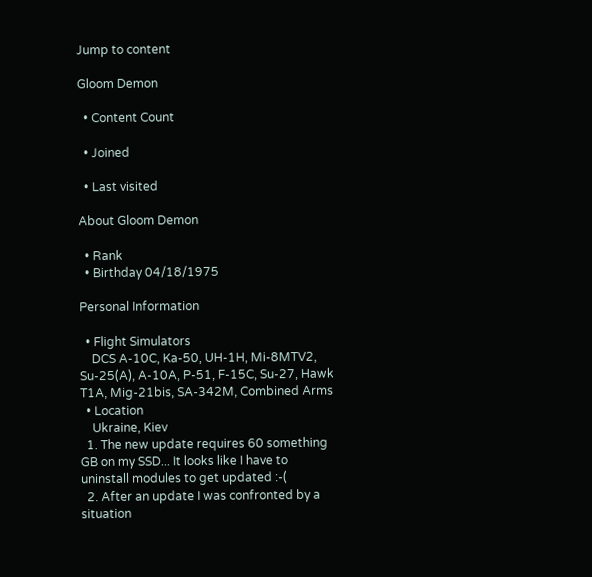Jump to content

Gloom Demon

  • Content Count

  • Joined

  • Last visited

About Gloom Demon

  • Rank
  • Birthday 04/18/1975

Personal Information

  • Flight Simulators
    DCS A-10C, Ka-50, UH-1H, Mi-8MTV2, Su-25(A), A-10A, P-51, F-15C, Su-27, Hawk T1A, Mig-21bis, SA-342M, Combined Arms
  • Location
    Ukraine, Kiev
  1. The new update requires 60 something GB on my SSD... It looks like I have to uninstall modules to get updated :-(
  2. After an update I was confronted by a situation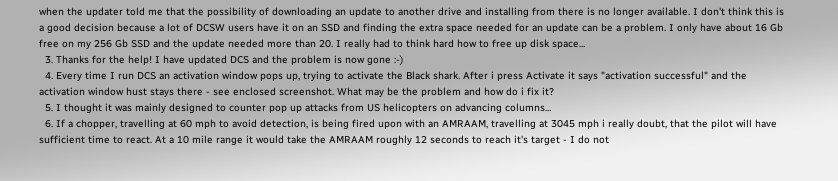when the updater told me that the possibility of downloading an update to another drive and installing from there is no longer available. I don't think this is a good decision because a lot of DCSW users have it on an SSD and finding the extra space needed for an update can be a problem. I only have about 16 Gb free on my 256 Gb SSD and the update needed more than 20. I really had to think hard how to free up disk space...
  3. Thanks for the help! I have updated DCS and the problem is now gone :-)
  4. Every time I run DCS an activation window pops up, trying to activate the Black shark. After i press Activate it says "activation successful" and the activation window hust stays there - see enclosed screenshot. What may be the problem and how do i fix it?
  5. I thought it was mainly designed to counter pop up attacks from US helicopters on advancing columns...
  6. If a chopper, travelling at 60 mph to avoid detection, is being fired upon with an AMRAAM, travelling at 3045 mph i really doubt, that the pilot will have sufficient time to react. At a 10 mile range it would take the AMRAAM roughly 12 seconds to reach it's target - I do not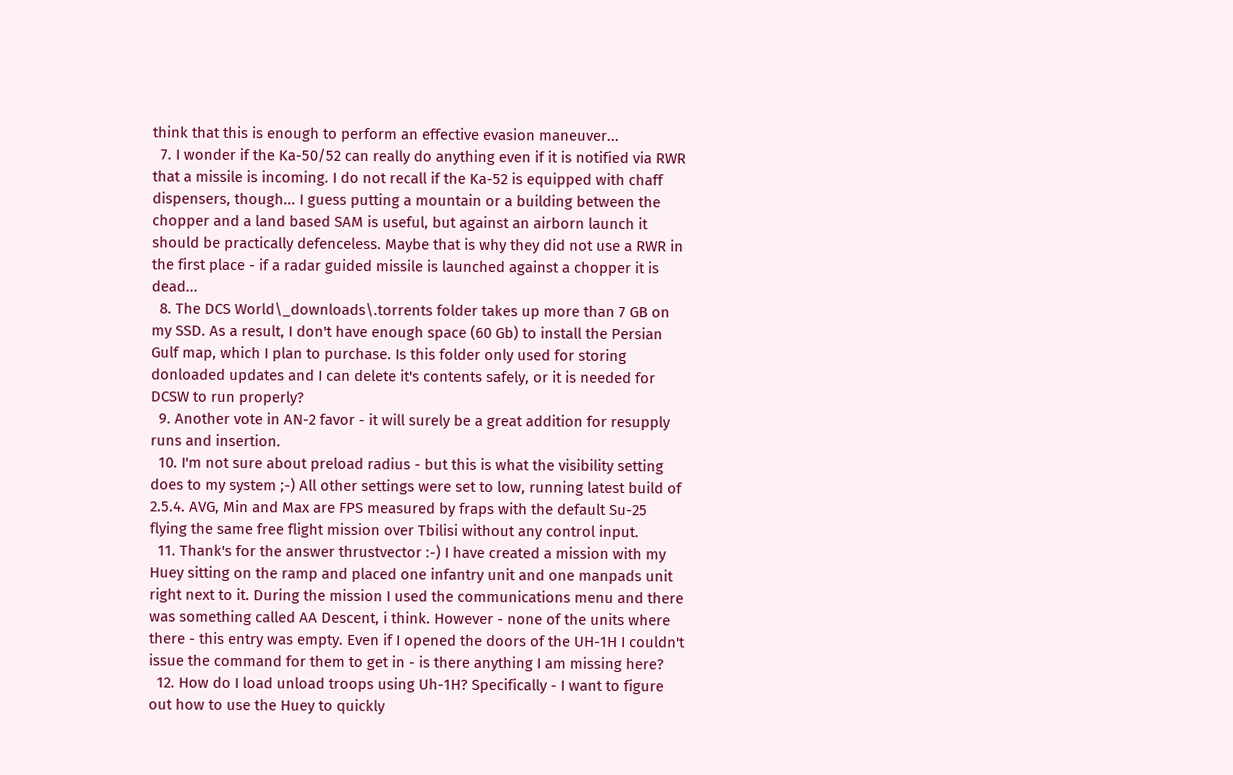think that this is enough to perform an effective evasion maneuver...
  7. I wonder if the Ka-50/52 can really do anything even if it is notified via RWR that a missile is incoming. I do not recall if the Ka-52 is equipped with chaff dispensers, though... I guess putting a mountain or a building between the chopper and a land based SAM is useful, but against an airborn launch it should be practically defenceless. Maybe that is why they did not use a RWR in the first place - if a radar guided missile is launched against a chopper it is dead...
  8. The DCS World\_downloads\.torrents folder takes up more than 7 GB on my SSD. As a result, I don't have enough space (60 Gb) to install the Persian Gulf map, which I plan to purchase. Is this folder only used for storing donloaded updates and I can delete it's contents safely, or it is needed for DCSW to run properly?
  9. Another vote in AN-2 favor - it will surely be a great addition for resupply runs and insertion.
  10. I'm not sure about preload radius - but this is what the visibility setting does to my system ;-) All other settings were set to low, running latest build of 2.5.4. AVG, Min and Max are FPS measured by fraps with the default Su-25 flying the same free flight mission over Tbilisi without any control input.
  11. Thank's for the answer thrustvector :-) I have created a mission with my Huey sitting on the ramp and placed one infantry unit and one manpads unit right next to it. During the mission I used the communications menu and there was something called AA Descent, i think. However - none of the units where there - this entry was empty. Even if I opened the doors of the UH-1H I couldn't issue the command for them to get in - is there anything I am missing here?
  12. How do I load unload troops using Uh-1H? Specifically - I want to figure out how to use the Huey to quickly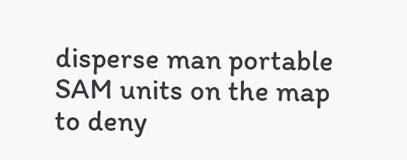disperse man portable SAM units on the map to deny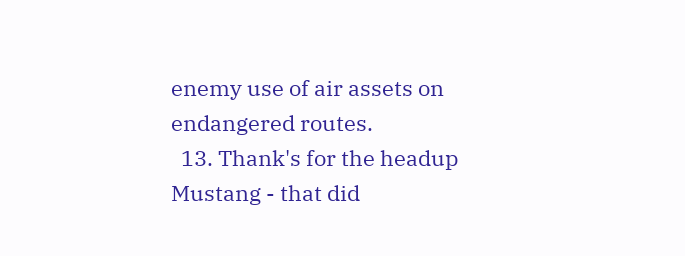enemy use of air assets on endangered routes.
  13. Thank's for the headup Mustang - that did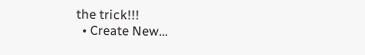the trick!!!
  • Create New...